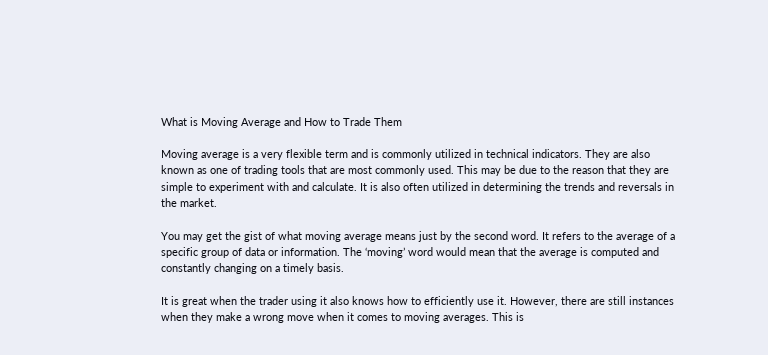What is Moving Average and How to Trade Them

Moving average is a very flexible term and is commonly utilized in technical indicators. They are also known as one of trading tools that are most commonly used. This may be due to the reason that they are simple to experiment with and calculate. It is also often utilized in determining the trends and reversals in the market.

You may get the gist of what moving average means just by the second word. It refers to the average of a specific group of data or information. The ‘moving’ word would mean that the average is computed and constantly changing on a timely basis.

It is great when the trader using it also knows how to efficiently use it. However, there are still instances when they make a wrong move when it comes to moving averages. This is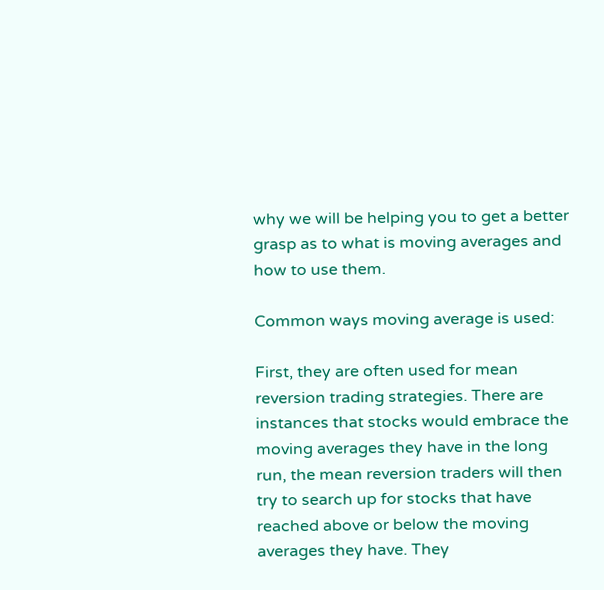why we will be helping you to get a better grasp as to what is moving averages and how to use them.

Common ways moving average is used:

First, they are often used for mean reversion trading strategies. There are instances that stocks would embrace the moving averages they have in the long run, the mean reversion traders will then try to search up for stocks that have reached above or below the moving averages they have. They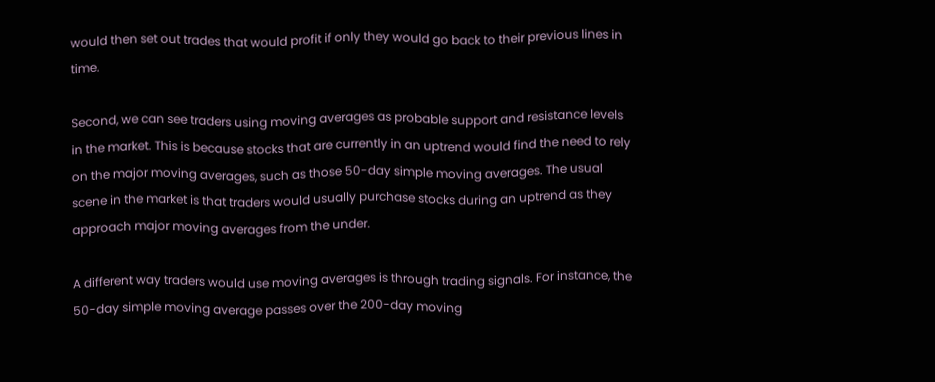would then set out trades that would profit if only they would go back to their previous lines in time.

Second, we can see traders using moving averages as probable support and resistance levels in the market. This is because stocks that are currently in an uptrend would find the need to rely on the major moving averages, such as those 50-day simple moving averages. The usual scene in the market is that traders would usually purchase stocks during an uptrend as they approach major moving averages from the under.

A different way traders would use moving averages is through trading signals. For instance, the 50-day simple moving average passes over the 200-day moving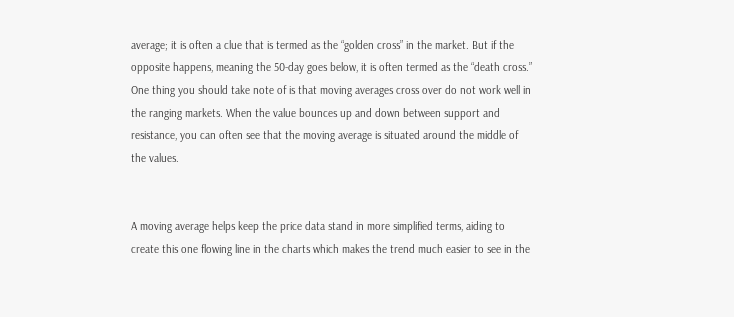average; it is often a clue that is termed as the “golden cross” in the market. But if the opposite happens, meaning the 50-day goes below, it is often termed as the “death cross.”  One thing you should take note of is that moving averages cross over do not work well in the ranging markets. When the value bounces up and down between support and resistance, you can often see that the moving average is situated around the middle of the values.


A moving average helps keep the price data stand in more simplified terms, aiding to create this one flowing line in the charts which makes the trend much easier to see in the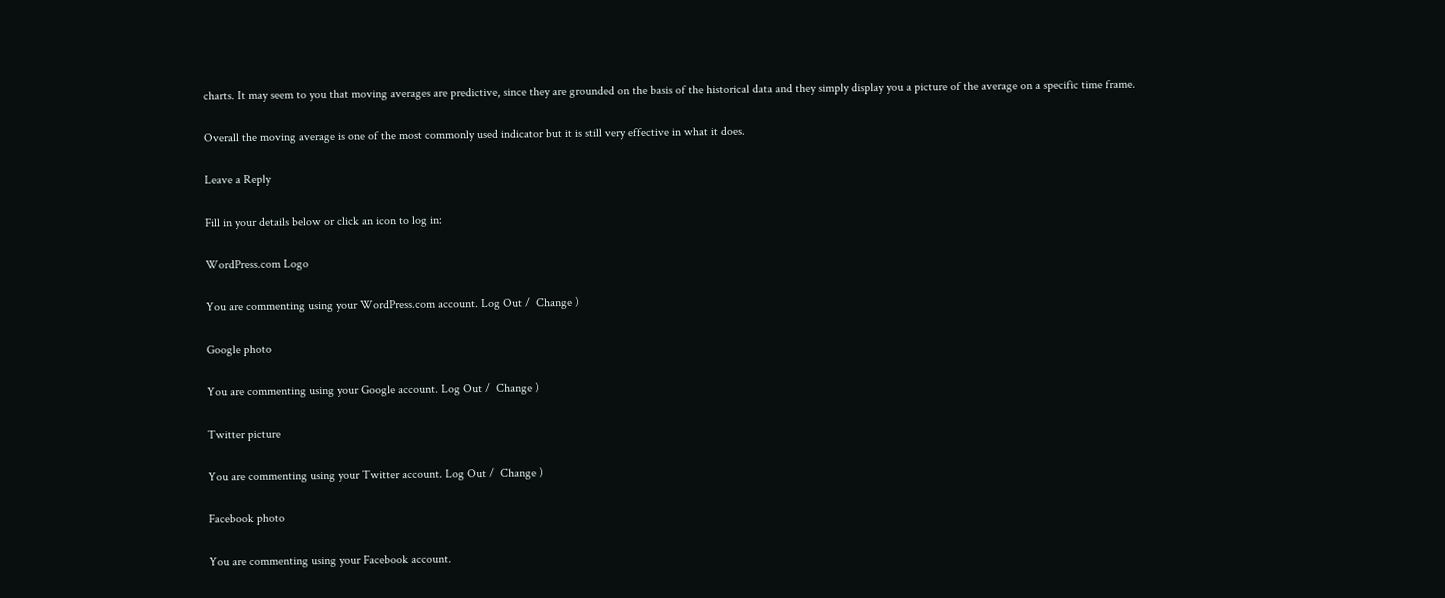charts. It may seem to you that moving averages are predictive, since they are grounded on the basis of the historical data and they simply display you a picture of the average on a specific time frame.

Overall the moving average is one of the most commonly used indicator but it is still very effective in what it does.

Leave a Reply

Fill in your details below or click an icon to log in:

WordPress.com Logo

You are commenting using your WordPress.com account. Log Out /  Change )

Google photo

You are commenting using your Google account. Log Out /  Change )

Twitter picture

You are commenting using your Twitter account. Log Out /  Change )

Facebook photo

You are commenting using your Facebook account.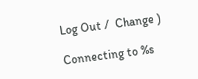Log Out /  Change )

Connecting to %s